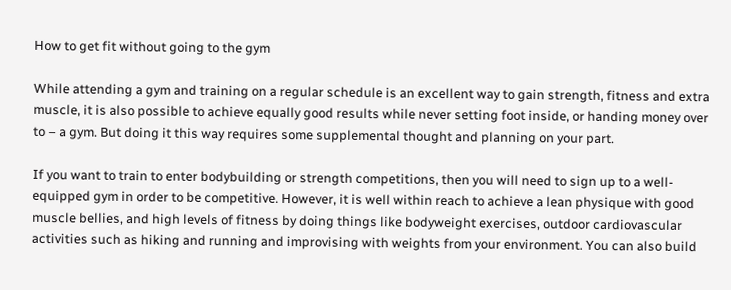How to get fit without going to the gym

While attending a gym and training on a regular schedule is an excellent way to gain strength, fitness and extra muscle, it is also possible to achieve equally good results while never setting foot inside, or handing money over to – a gym. But doing it this way requires some supplemental thought and planning on your part.

If you want to train to enter bodybuilding or strength competitions, then you will need to sign up to a well-equipped gym in order to be competitive. However, it is well within reach to achieve a lean physique with good muscle bellies, and high levels of fitness by doing things like bodyweight exercises, outdoor cardiovascular activities such as hiking and running and improvising with weights from your environment. You can also build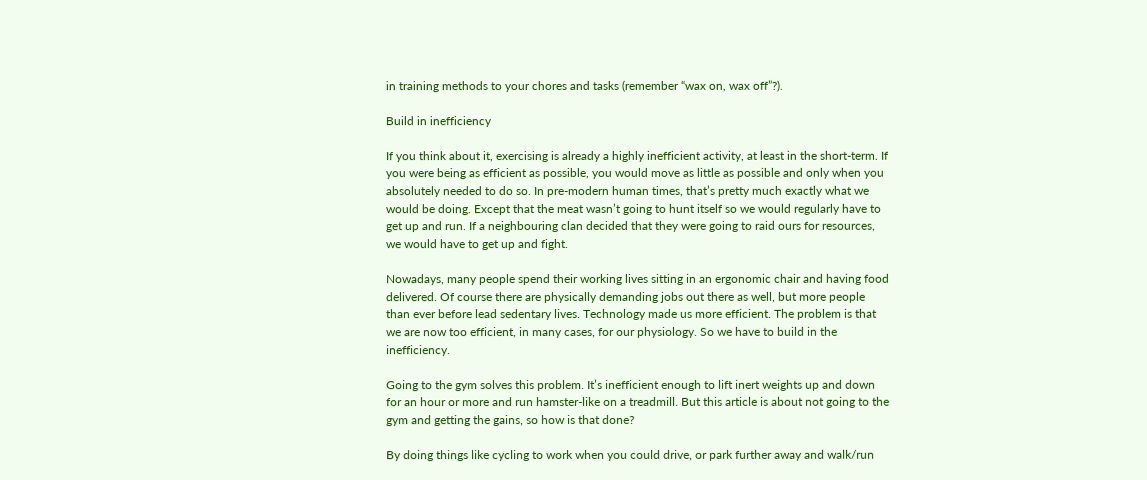in training methods to your chores and tasks (remember “wax on, wax off”?).

Build in inefficiency

If you think about it, exercising is already a highly inefficient activity, at least in the short-term. If you were being as efficient as possible, you would move as little as possible and only when you absolutely needed to do so. In pre-modern human times, that’s pretty much exactly what we would be doing. Except that the meat wasn’t going to hunt itself so we would regularly have to get up and run. If a neighbouring clan decided that they were going to raid ours for resources, we would have to get up and fight.

Nowadays, many people spend their working lives sitting in an ergonomic chair and having food delivered. Of course there are physically demanding jobs out there as well, but more people than ever before lead sedentary lives. Technology made us more efficient. The problem is that we are now too efficient, in many cases, for our physiology. So we have to build in the inefficiency.

Going to the gym solves this problem. It’s inefficient enough to lift inert weights up and down for an hour or more and run hamster-like on a treadmill. But this article is about not going to the gym and getting the gains, so how is that done?

By doing things like cycling to work when you could drive, or park further away and walk/run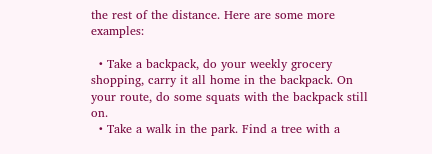the rest of the distance. Here are some more examples:

  • Take a backpack, do your weekly grocery shopping, carry it all home in the backpack. On your route, do some squats with the backpack still on.
  • Take a walk in the park. Find a tree with a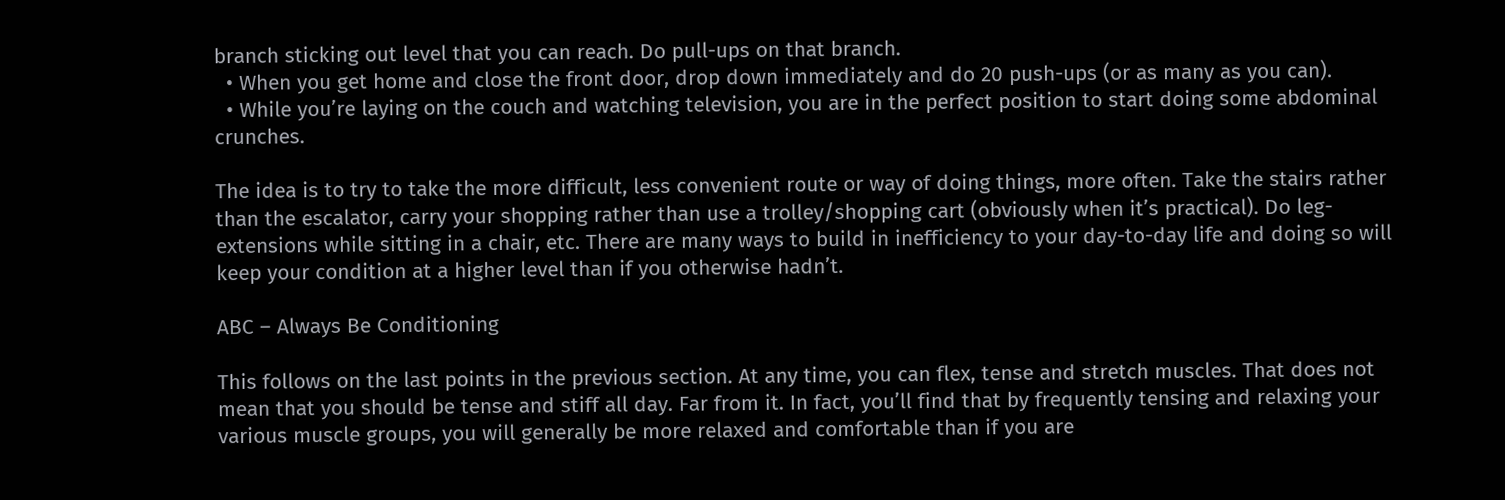branch sticking out level that you can reach. Do pull-ups on that branch.
  • When you get home and close the front door, drop down immediately and do 20 push-ups (or as many as you can).
  • While you’re laying on the couch and watching television, you are in the perfect position to start doing some abdominal crunches.

The idea is to try to take the more difficult, less convenient route or way of doing things, more often. Take the stairs rather than the escalator, carry your shopping rather than use a trolley/shopping cart (obviously when it’s practical). Do leg-extensions while sitting in a chair, etc. There are many ways to build in inefficiency to your day-to-day life and doing so will keep your condition at a higher level than if you otherwise hadn’t.

ABC – Always Be Conditioning

This follows on the last points in the previous section. At any time, you can flex, tense and stretch muscles. That does not mean that you should be tense and stiff all day. Far from it. In fact, you’ll find that by frequently tensing and relaxing your various muscle groups, you will generally be more relaxed and comfortable than if you are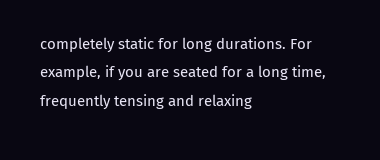completely static for long durations. For example, if you are seated for a long time, frequently tensing and relaxing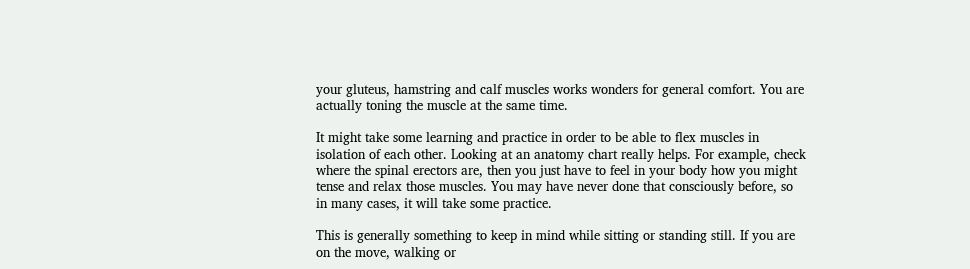your gluteus, hamstring and calf muscles works wonders for general comfort. You are actually toning the muscle at the same time.

It might take some learning and practice in order to be able to flex muscles in isolation of each other. Looking at an anatomy chart really helps. For example, check where the spinal erectors are, then you just have to feel in your body how you might tense and relax those muscles. You may have never done that consciously before, so in many cases, it will take some practice.

This is generally something to keep in mind while sitting or standing still. If you are on the move, walking or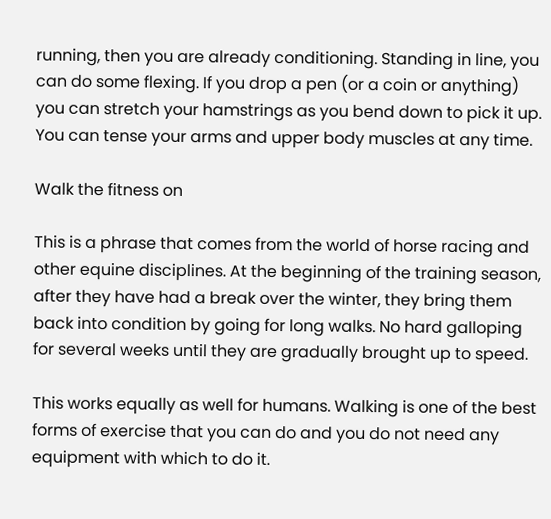running, then you are already conditioning. Standing in line, you can do some flexing. If you drop a pen (or a coin or anything) you can stretch your hamstrings as you bend down to pick it up. You can tense your arms and upper body muscles at any time.

Walk the fitness on

This is a phrase that comes from the world of horse racing and other equine disciplines. At the beginning of the training season, after they have had a break over the winter, they bring them back into condition by going for long walks. No hard galloping for several weeks until they are gradually brought up to speed.

This works equally as well for humans. Walking is one of the best forms of exercise that you can do and you do not need any equipment with which to do it.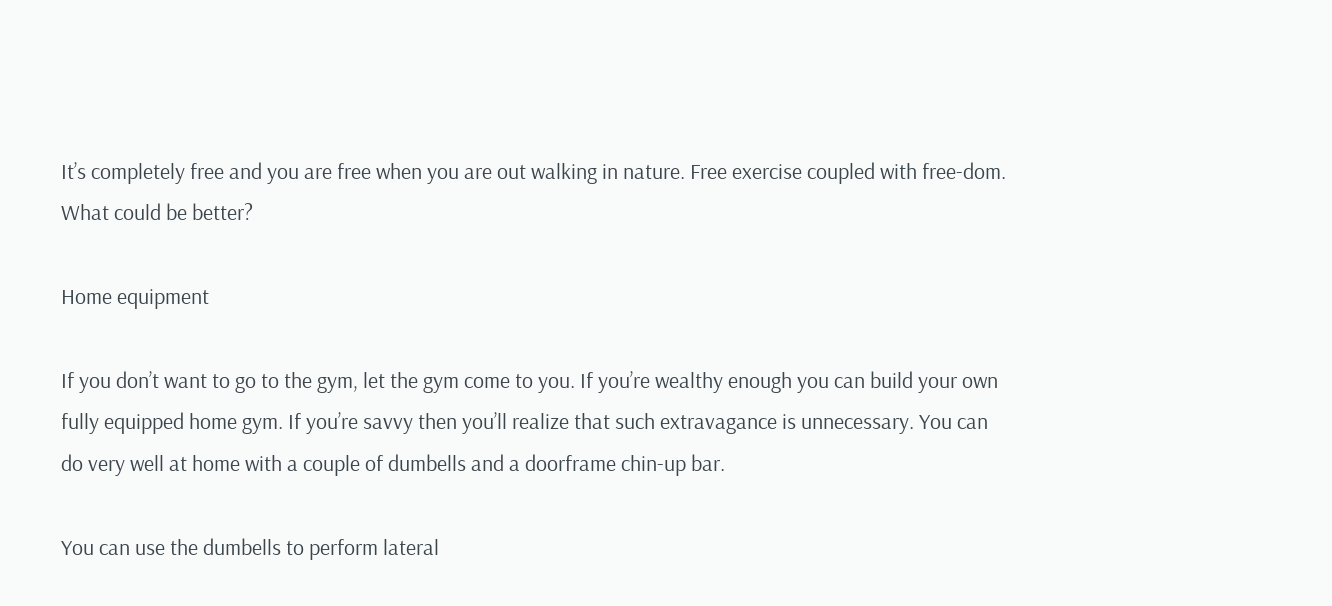It’s completely free and you are free when you are out walking in nature. Free exercise coupled with free-dom. What could be better?

Home equipment

If you don’t want to go to the gym, let the gym come to you. If you’re wealthy enough you can build your own fully equipped home gym. If you’re savvy then you’ll realize that such extravagance is unnecessary. You can do very well at home with a couple of dumbells and a doorframe chin-up bar.

You can use the dumbells to perform lateral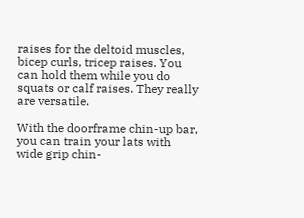raises for the deltoid muscles, bicep curls, tricep raises. You can hold them while you do squats or calf raises. They really are versatile.

With the doorframe chin-up bar, you can train your lats with wide grip chin-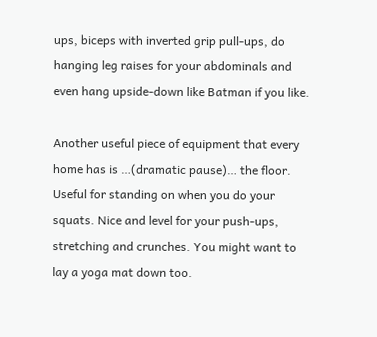ups, biceps with inverted grip pull-ups, do hanging leg raises for your abdominals and even hang upside-down like Batman if you like.

Another useful piece of equipment that every home has is …(dramatic pause)… the floor. Useful for standing on when you do your squats. Nice and level for your push-ups, stretching and crunches. You might want to lay a yoga mat down too.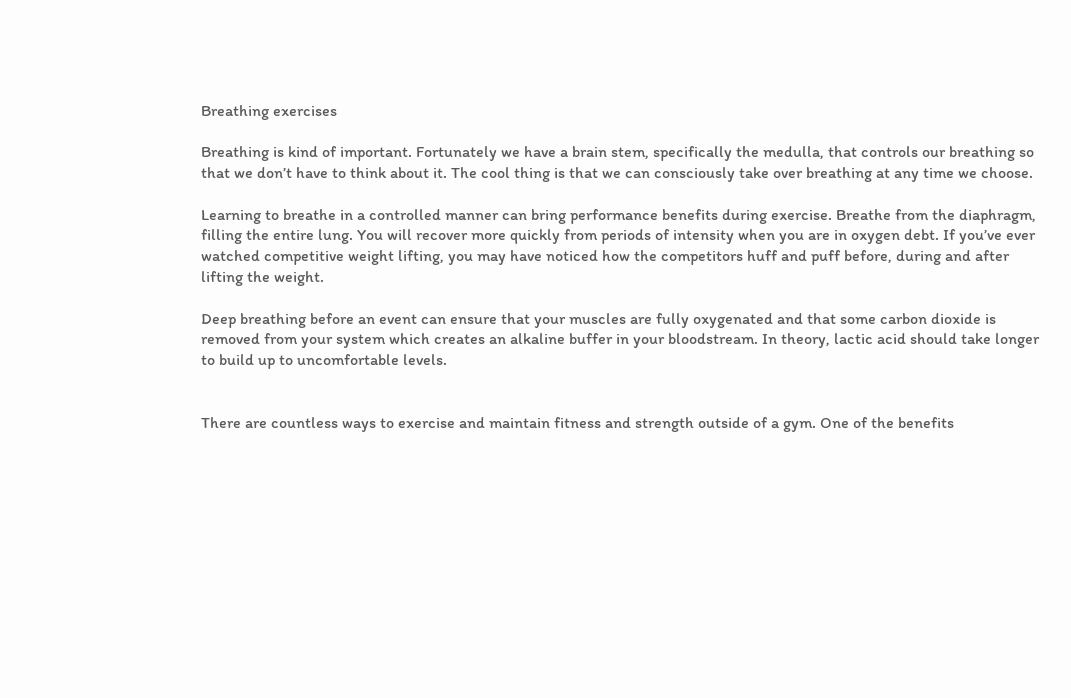Breathing exercises

Breathing is kind of important. Fortunately we have a brain stem, specifically the medulla, that controls our breathing so that we don’t have to think about it. The cool thing is that we can consciously take over breathing at any time we choose.

Learning to breathe in a controlled manner can bring performance benefits during exercise. Breathe from the diaphragm, filling the entire lung. You will recover more quickly from periods of intensity when you are in oxygen debt. If you’ve ever watched competitive weight lifting, you may have noticed how the competitors huff and puff before, during and after lifting the weight.

Deep breathing before an event can ensure that your muscles are fully oxygenated and that some carbon dioxide is removed from your system which creates an alkaline buffer in your bloodstream. In theory, lactic acid should take longer to build up to uncomfortable levels.


There are countless ways to exercise and maintain fitness and strength outside of a gym. One of the benefits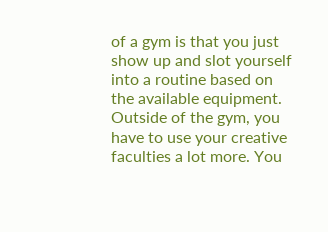of a gym is that you just show up and slot yourself into a routine based on the available equipment. Outside of the gym, you have to use your creative faculties a lot more. You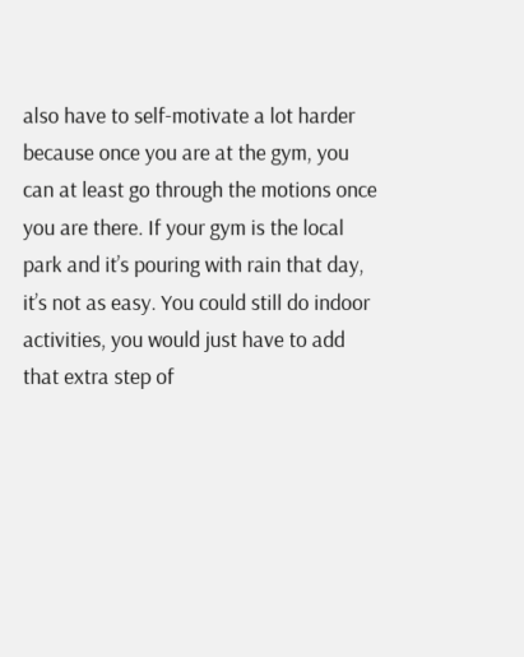also have to self-motivate a lot harder because once you are at the gym, you can at least go through the motions once you are there. If your gym is the local park and it’s pouring with rain that day, it’s not as easy. You could still do indoor activities, you would just have to add that extra step of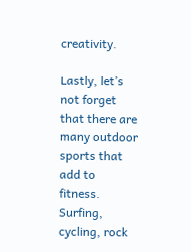creativity.

Lastly, let’s not forget that there are many outdoor sports that add to fitness. Surfing, cycling, rock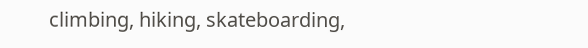climbing, hiking, skateboarding,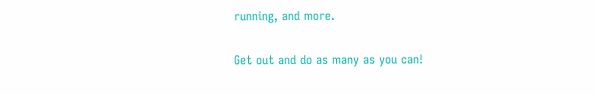running, and more.

Get out and do as many as you can!